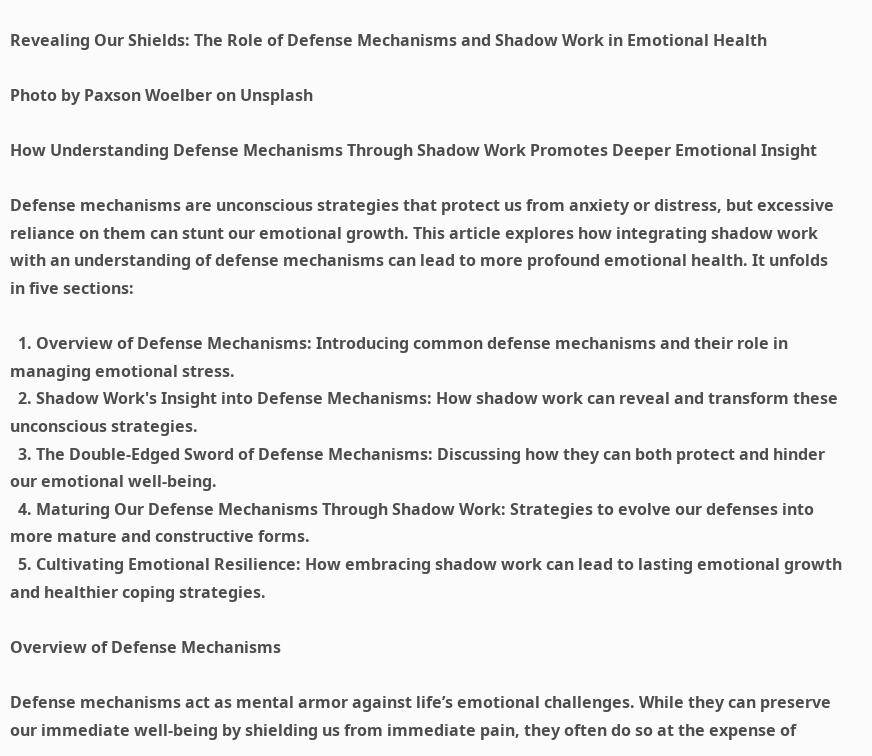Revealing Our Shields: The Role of Defense Mechanisms and Shadow Work in Emotional Health

Photo by Paxson Woelber on Unsplash

How Understanding Defense Mechanisms Through Shadow Work Promotes Deeper Emotional Insight

Defense mechanisms are unconscious strategies that protect us from anxiety or distress, but excessive reliance on them can stunt our emotional growth. This article explores how integrating shadow work with an understanding of defense mechanisms can lead to more profound emotional health. It unfolds in five sections:

  1. Overview of Defense Mechanisms: Introducing common defense mechanisms and their role in managing emotional stress.
  2. Shadow Work's Insight into Defense Mechanisms: How shadow work can reveal and transform these unconscious strategies.
  3. The Double-Edged Sword of Defense Mechanisms: Discussing how they can both protect and hinder our emotional well-being.
  4. Maturing Our Defense Mechanisms Through Shadow Work: Strategies to evolve our defenses into more mature and constructive forms.
  5. Cultivating Emotional Resilience: How embracing shadow work can lead to lasting emotional growth and healthier coping strategies.

Overview of Defense Mechanisms

Defense mechanisms act as mental armor against life’s emotional challenges. While they can preserve our immediate well-being by shielding us from immediate pain, they often do so at the expense of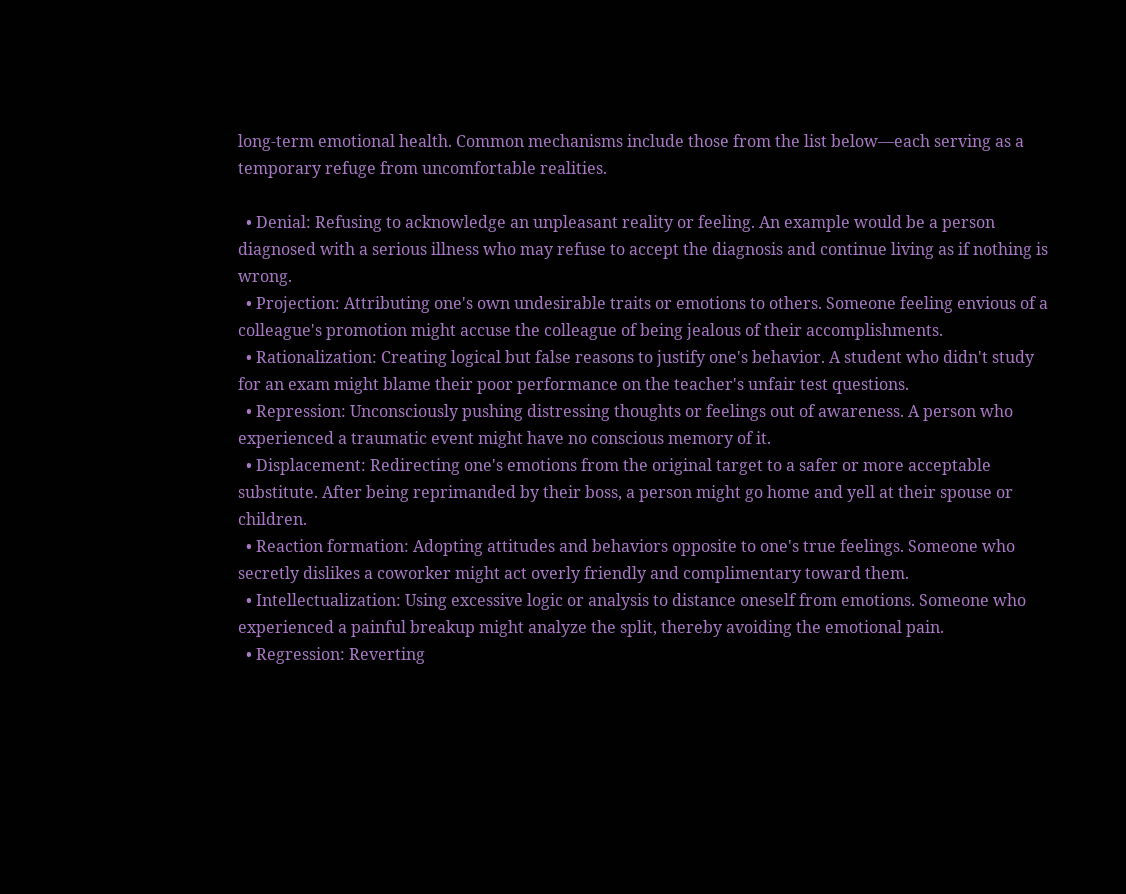long-term emotional health. Common mechanisms include those from the list below—each serving as a temporary refuge from uncomfortable realities.

  • Denial: Refusing to acknowledge an unpleasant reality or feeling. An example would be a person diagnosed with a serious illness who may refuse to accept the diagnosis and continue living as if nothing is wrong.
  • Projection: Attributing one's own undesirable traits or emotions to others. Someone feeling envious of a colleague's promotion might accuse the colleague of being jealous of their accomplishments.
  • Rationalization: Creating logical but false reasons to justify one's behavior. A student who didn't study for an exam might blame their poor performance on the teacher's unfair test questions.
  • Repression: Unconsciously pushing distressing thoughts or feelings out of awareness. A person who experienced a traumatic event might have no conscious memory of it.
  • Displacement: Redirecting one's emotions from the original target to a safer or more acceptable substitute. After being reprimanded by their boss, a person might go home and yell at their spouse or children.
  • Reaction formation: Adopting attitudes and behaviors opposite to one's true feelings. Someone who secretly dislikes a coworker might act overly friendly and complimentary toward them.
  • Intellectualization: Using excessive logic or analysis to distance oneself from emotions. Someone who experienced a painful breakup might analyze the split, thereby avoiding the emotional pain.
  • Regression: Reverting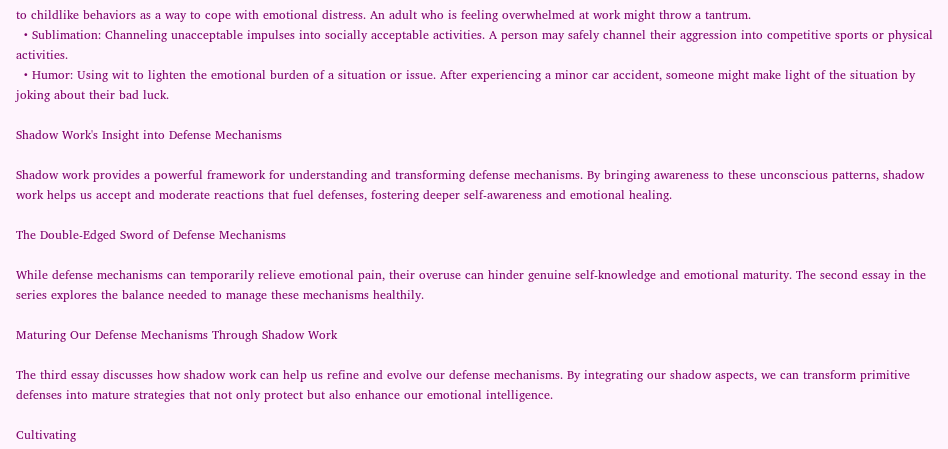to childlike behaviors as a way to cope with emotional distress. An adult who is feeling overwhelmed at work might throw a tantrum.
  • Sublimation: Channeling unacceptable impulses into socially acceptable activities. A person may safely channel their aggression into competitive sports or physical activities.
  • Humor: Using wit to lighten the emotional burden of a situation or issue. After experiencing a minor car accident, someone might make light of the situation by joking about their bad luck.

Shadow Work's Insight into Defense Mechanisms

Shadow work provides a powerful framework for understanding and transforming defense mechanisms. By bringing awareness to these unconscious patterns, shadow work helps us accept and moderate reactions that fuel defenses, fostering deeper self-awareness and emotional healing.

The Double-Edged Sword of Defense Mechanisms

While defense mechanisms can temporarily relieve emotional pain, their overuse can hinder genuine self-knowledge and emotional maturity. The second essay in the series explores the balance needed to manage these mechanisms healthily.

Maturing Our Defense Mechanisms Through Shadow Work

The third essay discusses how shadow work can help us refine and evolve our defense mechanisms. By integrating our shadow aspects, we can transform primitive defenses into mature strategies that not only protect but also enhance our emotional intelligence.

Cultivating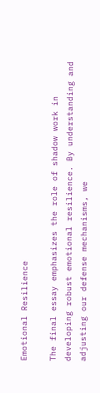Emotional Resilience

The final essay emphasizes the role of shadow work in developing robust emotional resilience. By understanding and adjusting our defense mechanisms, we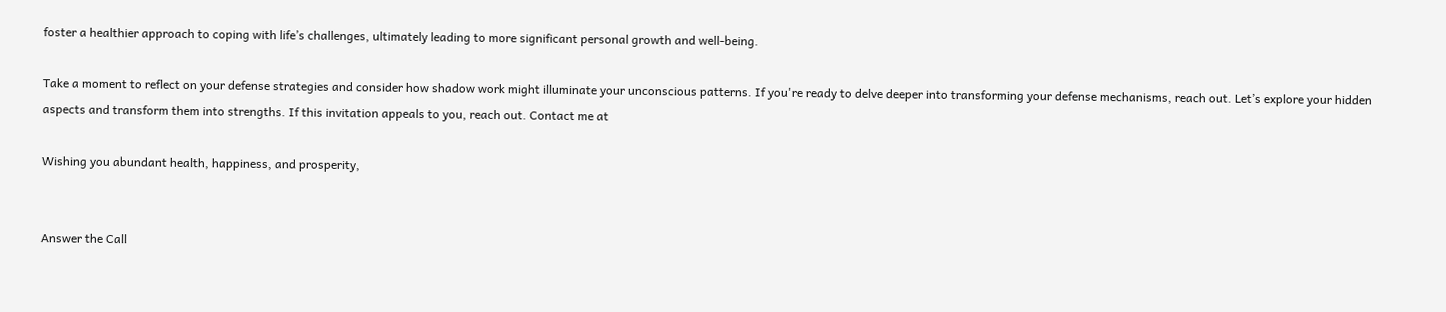foster a healthier approach to coping with life’s challenges, ultimately leading to more significant personal growth and well-being.

Take a moment to reflect on your defense strategies and consider how shadow work might illuminate your unconscious patterns. If you're ready to delve deeper into transforming your defense mechanisms, reach out. Let’s explore your hidden aspects and transform them into strengths. If this invitation appeals to you, reach out. Contact me at

Wishing you abundant health, happiness, and prosperity,


Answer the Call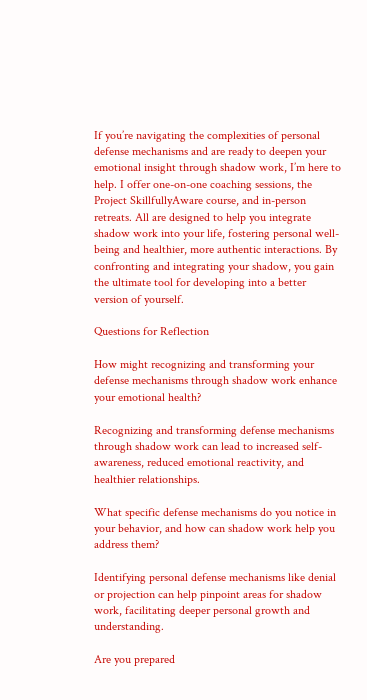If you’re navigating the complexities of personal defense mechanisms and are ready to deepen your emotional insight through shadow work, I’m here to help. I offer one-on-one coaching sessions, the Project SkillfullyAware course, and in-person retreats. All are designed to help you integrate shadow work into your life, fostering personal well-being and healthier, more authentic interactions. By confronting and integrating your shadow, you gain the ultimate tool for developing into a better version of yourself.

Questions for Reflection

How might recognizing and transforming your defense mechanisms through shadow work enhance your emotional health?

Recognizing and transforming defense mechanisms through shadow work can lead to increased self-awareness, reduced emotional reactivity, and healthier relationships.

What specific defense mechanisms do you notice in your behavior, and how can shadow work help you address them?

Identifying personal defense mechanisms like denial or projection can help pinpoint areas for shadow work, facilitating deeper personal growth and understanding.

Are you prepared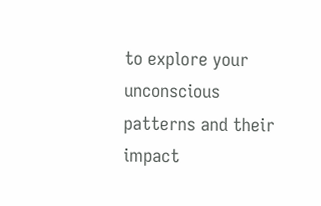to explore your unconscious patterns and their impact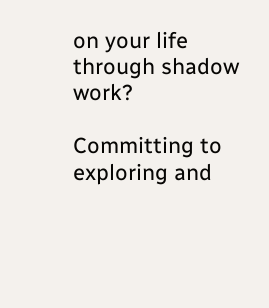on your life through shadow work?

Committing to exploring and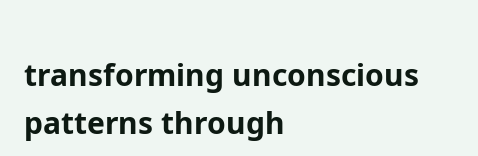transforming unconscious patterns through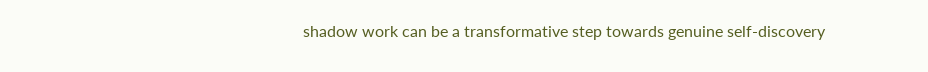shadow work can be a transformative step towards genuine self-discovery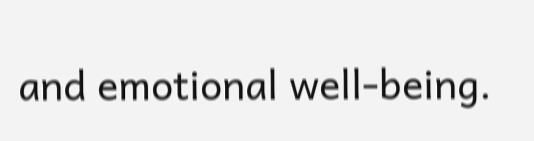and emotional well-being.